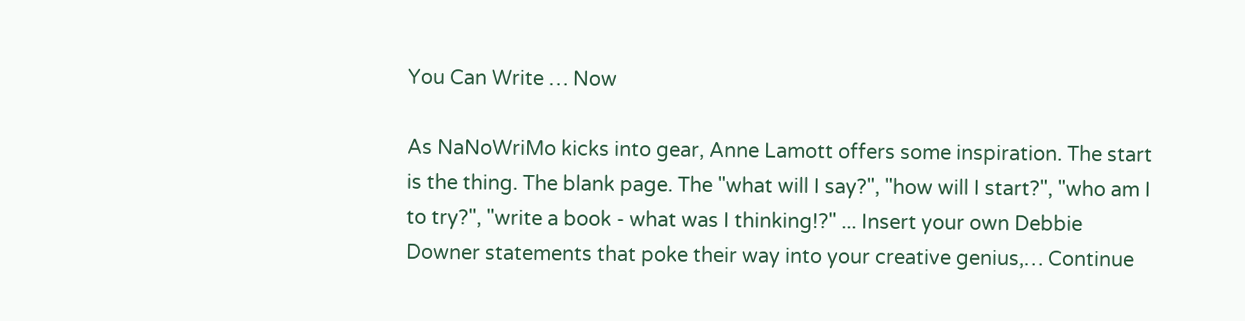You Can Write … Now

As NaNoWriMo kicks into gear, Anne Lamott offers some inspiration. The start is the thing. The blank page. The "what will I say?", "how will I start?", "who am I to try?", "write a book - what was I thinking!?" ... Insert your own Debbie Downer statements that poke their way into your creative genius,… Continue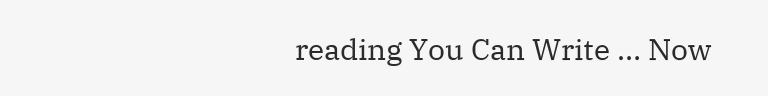reading You Can Write … Now